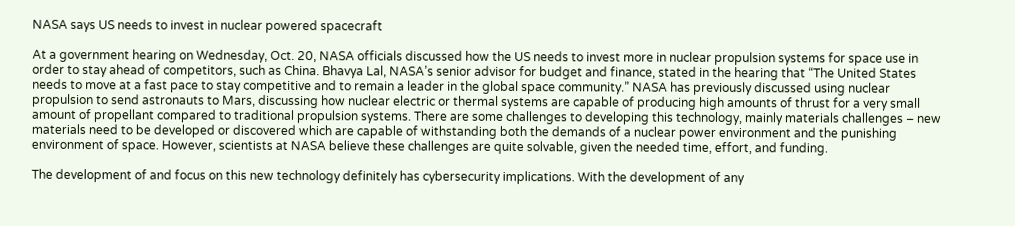NASA says US needs to invest in nuclear powered spacecraft

At a government hearing on Wednesday, Oct. 20, NASA officials discussed how the US needs to invest more in nuclear propulsion systems for space use in order to stay ahead of competitors, such as China. Bhavya Lal, NASA’s senior advisor for budget and finance, stated in the hearing that “The United States needs to move at a fast pace to stay competitive and to remain a leader in the global space community.” NASA has previously discussed using nuclear propulsion to send astronauts to Mars, discussing how nuclear electric or thermal systems are capable of producing high amounts of thrust for a very small amount of propellant compared to traditional propulsion systems. There are some challenges to developing this technology, mainly materials challenges – new materials need to be developed or discovered which are capable of withstanding both the demands of a nuclear power environment and the punishing environment of space. However, scientists at NASA believe these challenges are quite solvable, given the needed time, effort, and funding.

The development of and focus on this new technology definitely has cybersecurity implications. With the development of any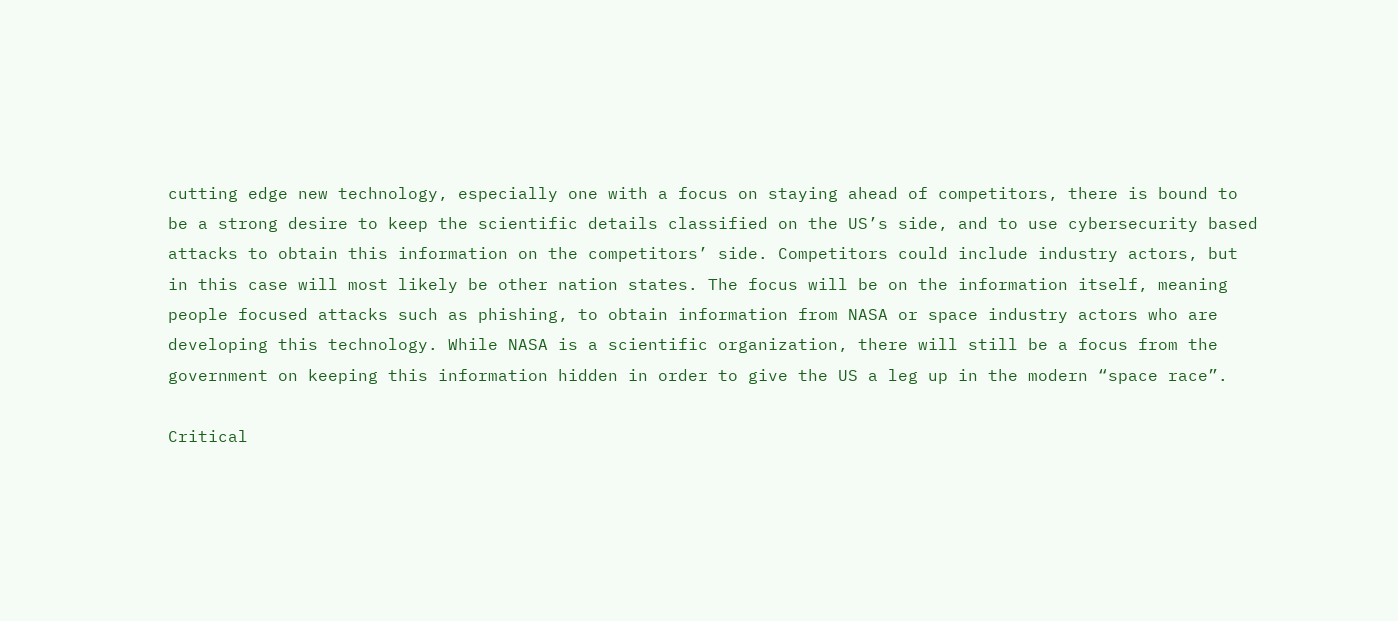cutting edge new technology, especially one with a focus on staying ahead of competitors, there is bound to be a strong desire to keep the scientific details classified on the US’s side, and to use cybersecurity based attacks to obtain this information on the competitors’ side. Competitors could include industry actors, but in this case will most likely be other nation states. The focus will be on the information itself, meaning people focused attacks such as phishing, to obtain information from NASA or space industry actors who are developing this technology. While NASA is a scientific organization, there will still be a focus from the government on keeping this information hidden in order to give the US a leg up in the modern “space race”.

Critical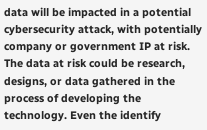data will be impacted in a potential cybersecurity attack, with potentially company or government IP at risk. The data at risk could be research, designs, or data gathered in the process of developing the technology. Even the identify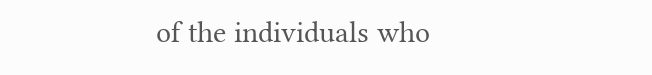of the individuals who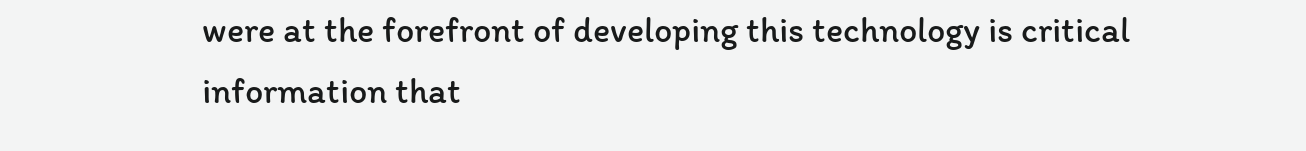were at the forefront of developing this technology is critical information that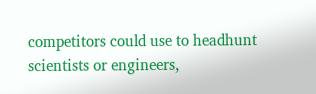competitors could use to headhunt scientists or engineers,